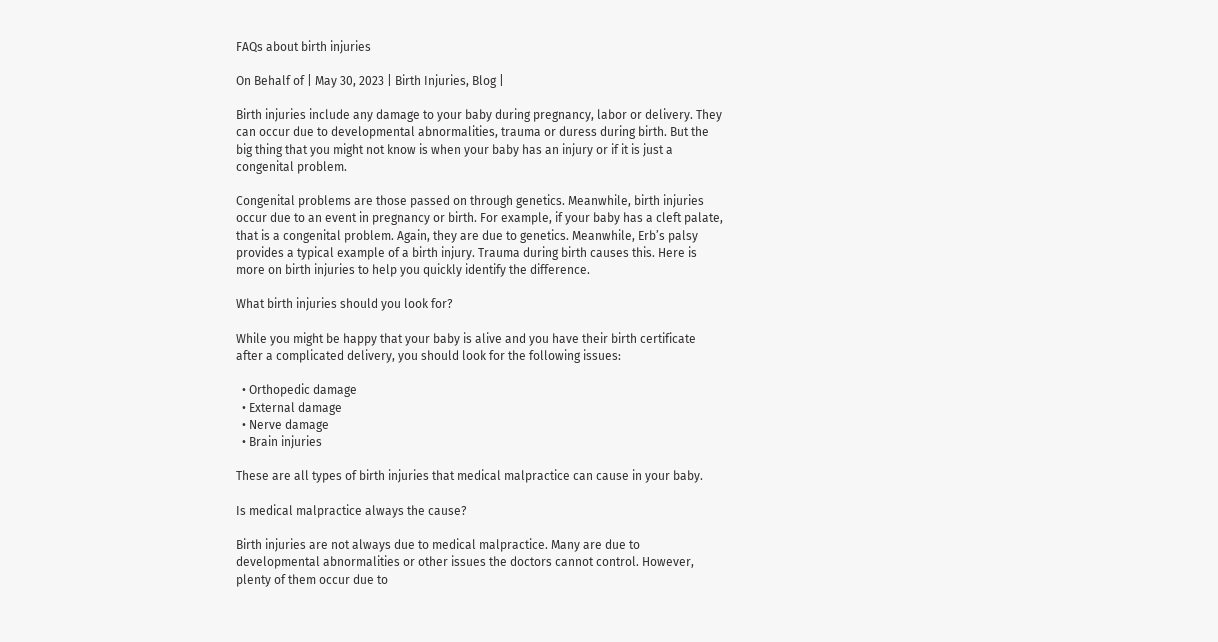FAQs about birth injuries

On Behalf of | May 30, 2023 | Birth Injuries, Blog |

Birth injuries include any damage to your baby during pregnancy, labor or delivery. They can occur due to developmental abnormalities, trauma or duress during birth. But the big thing that you might not know is when your baby has an injury or if it is just a congenital problem.

Congenital problems are those passed on through genetics. Meanwhile, birth injuries occur due to an event in pregnancy or birth. For example, if your baby has a cleft palate, that is a congenital problem. Again, they are due to genetics. Meanwhile, Erb’s palsy provides a typical example of a birth injury. Trauma during birth causes this. Here is more on birth injuries to help you quickly identify the difference.

What birth injuries should you look for?

While you might be happy that your baby is alive and you have their birth certificate after a complicated delivery, you should look for the following issues:

  • Orthopedic damage
  • External damage
  • Nerve damage
  • Brain injuries

These are all types of birth injuries that medical malpractice can cause in your baby.

Is medical malpractice always the cause?

Birth injuries are not always due to medical malpractice. Many are due to developmental abnormalities or other issues the doctors cannot control. However, plenty of them occur due to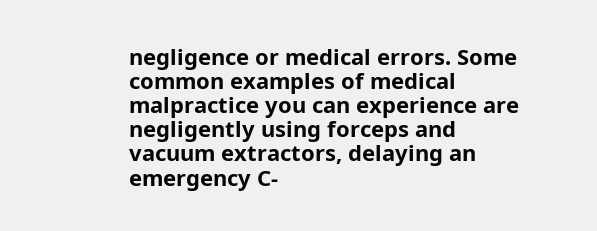negligence or medical errors. Some common examples of medical malpractice you can experience are negligently using forceps and vacuum extractors, delaying an emergency C-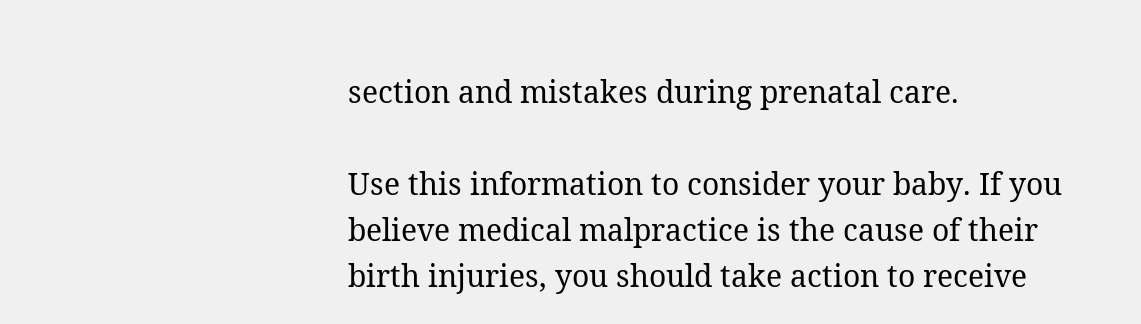section and mistakes during prenatal care.

Use this information to consider your baby. If you believe medical malpractice is the cause of their birth injuries, you should take action to receive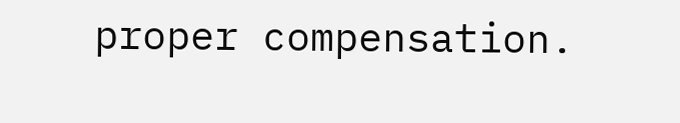proper compensation.